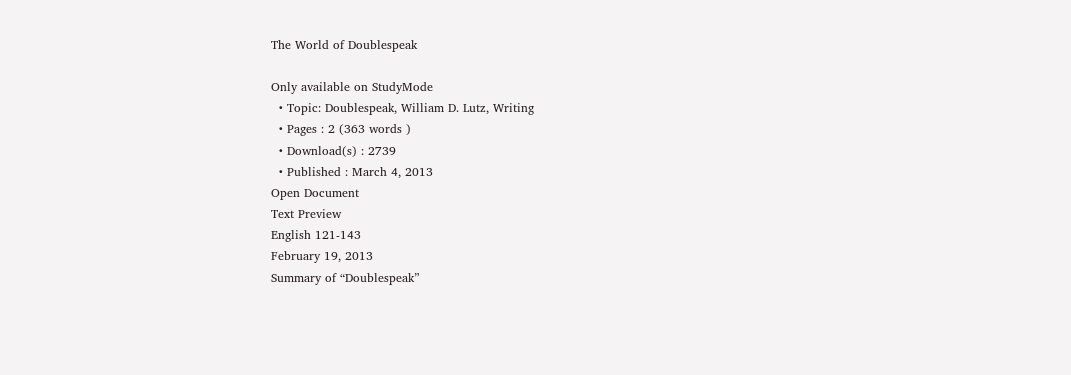The World of Doublespeak

Only available on StudyMode
  • Topic: Doublespeak, William D. Lutz, Writing
  • Pages : 2 (363 words )
  • Download(s) : 2739
  • Published : March 4, 2013
Open Document
Text Preview
English 121-143
February 19, 2013
Summary of “Doublespeak”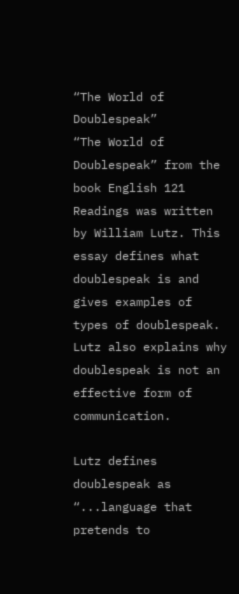“The World of Doublespeak”
“The World of Doublespeak” from the book English 121 Readings was written by William Lutz. This essay defines what doublespeak is and gives examples of types of doublespeak. Lutz also explains why doublespeak is not an effective form of communication.

Lutz defines doublespeak as “...language that pretends to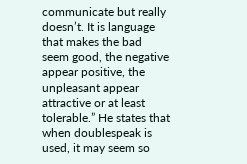communicate but really doesn’t. It is language that makes the bad seem good, the negative appear positive, the unpleasant appear attractive or at least tolerable.” He states that when doublespeak is used, it may seem so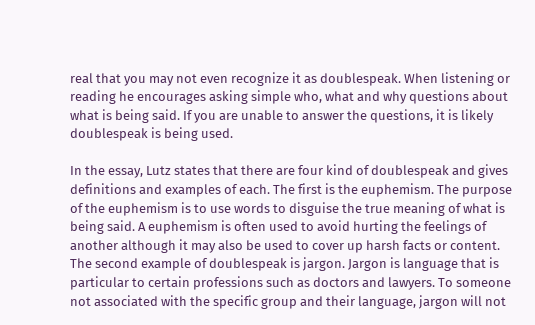real that you may not even recognize it as doublespeak. When listening or reading he encourages asking simple who, what and why questions about what is being said. If you are unable to answer the questions, it is likely doublespeak is being used.

In the essay, Lutz states that there are four kind of doublespeak and gives definitions and examples of each. The first is the euphemism. The purpose of the euphemism is to use words to disguise the true meaning of what is being said. A euphemism is often used to avoid hurting the feelings of another although it may also be used to cover up harsh facts or content. The second example of doublespeak is jargon. Jargon is language that is particular to certain professions such as doctors and lawyers. To someone not associated with the specific group and their language, jargon will not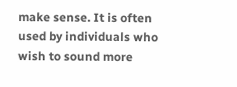make sense. It is often used by individuals who wish to sound more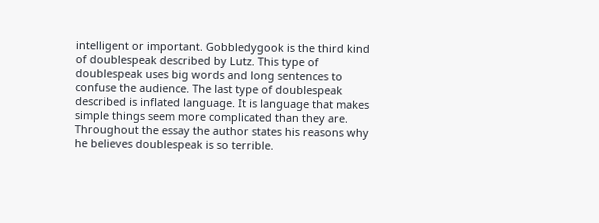intelligent or important. Gobbledygook is the third kind of doublespeak described by Lutz. This type of doublespeak uses big words and long sentences to confuse the audience. The last type of doublespeak described is inflated language. It is language that makes simple things seem more complicated than they are. Throughout the essay the author states his reasons why he believes doublespeak is so terrible.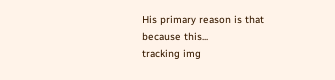His primary reason is that because this...
tracking img